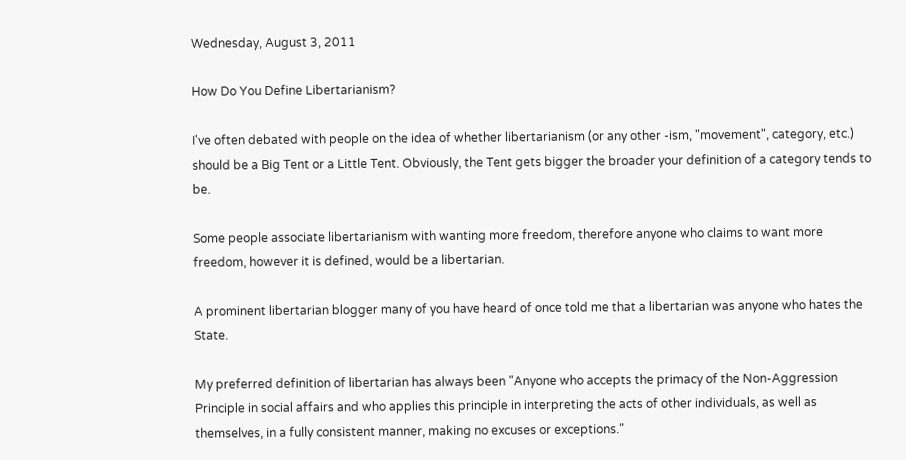Wednesday, August 3, 2011

How Do You Define Libertarianism?

I've often debated with people on the idea of whether libertarianism (or any other -ism, "movement", category, etc.) should be a Big Tent or a Little Tent. Obviously, the Tent gets bigger the broader your definition of a category tends to be.

Some people associate libertarianism with wanting more freedom, therefore anyone who claims to want more freedom, however it is defined, would be a libertarian.

A prominent libertarian blogger many of you have heard of once told me that a libertarian was anyone who hates the State.

My preferred definition of libertarian has always been "Anyone who accepts the primacy of the Non-Aggression Principle in social affairs and who applies this principle in interpreting the acts of other individuals, as well as themselves, in a fully consistent manner, making no excuses or exceptions."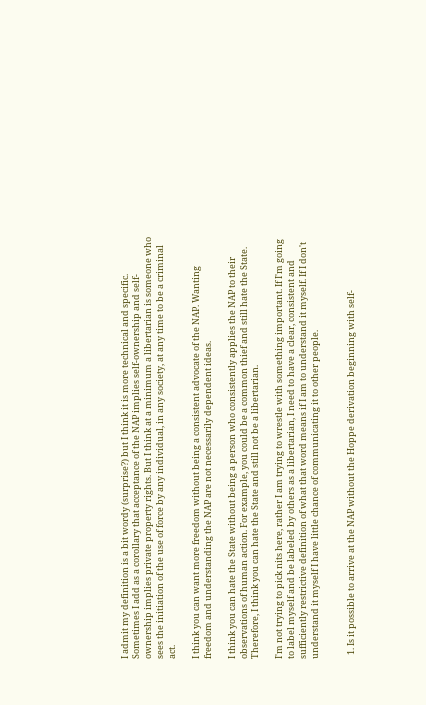I admit my definition is a bit wordy (surprise?) but I think it is more technical and specific. Sometimes I add as a corollary that acceptance of the NAP implies self-ownership and self-ownership implies private property rights. But I think at a minimum a libertarian is someone who sees the initiation of the use of force by any individual, in any society, at any time to be a criminal act.

I think you can want more freedom without being a consistent advocate of the NAP. Wanting freedom and understanding the NAP are not necessarily dependent ideas.

I think you can hate the State without being a person who consistently applies the NAP to their observations of human action. For example, you could be a common thief and still hate the State. Therefore, I think you can hate the State and still not be a libertarian.

I'm not trying to pick nits here, rather I am trying to wrestle with something important. If I'm going to label myself and be labeled by others as a libertarian, I need to have a clear, consistent and sufficiently restrictive definition of what that word means if I am to understand it myself. If I don't understand it myself I have little chance of communicating it to other people.


  1. Is it possible to arrive at the NAP without the Hoppe derivation beginning with self-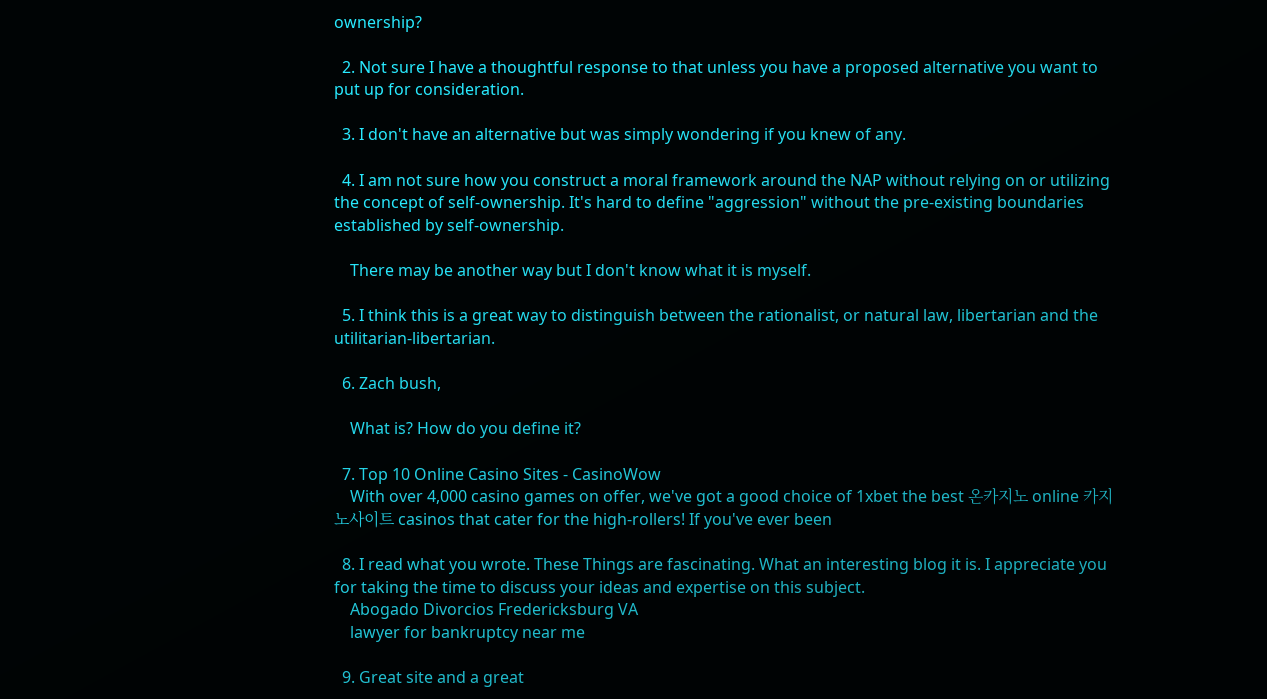ownership?

  2. Not sure I have a thoughtful response to that unless you have a proposed alternative you want to put up for consideration.

  3. I don't have an alternative but was simply wondering if you knew of any.

  4. I am not sure how you construct a moral framework around the NAP without relying on or utilizing the concept of self-ownership. It's hard to define "aggression" without the pre-existing boundaries established by self-ownership.

    There may be another way but I don't know what it is myself.

  5. I think this is a great way to distinguish between the rationalist, or natural law, libertarian and the utilitarian-libertarian.

  6. Zach bush,

    What is? How do you define it?

  7. Top 10 Online Casino Sites - CasinoWow
    With over 4,000 casino games on offer, we've got a good choice of 1xbet the best 온카지노 online 카지노사이트 casinos that cater for the high-rollers! If you've ever been

  8. I read what you wrote. These Things are fascinating. What an interesting blog it is. I appreciate you for taking the time to discuss your ideas and expertise on this subject.
    Abogado Divorcios Fredericksburg VA
    lawyer for bankruptcy near me

  9. Great site and a great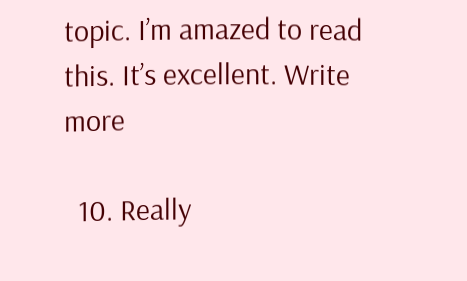topic. I’m amazed to read this. It’s excellent. Write more

  10. Really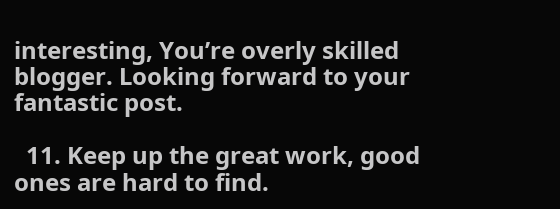interesting, You’re overly skilled blogger. Looking forward to your fantastic post.

  11. Keep up the great work, good ones are hard to find.